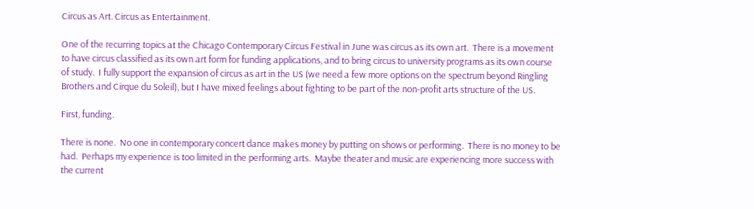Circus as Art. Circus as Entertainment.

One of the recurring topics at the Chicago Contemporary Circus Festival in June was circus as its own art.  There is a movement to have circus classified as its own art form for funding applications, and to bring circus to university programs as its own course of study.  I fully support the expansion of circus as art in the US (we need a few more options on the spectrum beyond Ringling Brothers and Cirque du Soleil), but I have mixed feelings about fighting to be part of the non-profit arts structure of the US.

First, funding.

There is none.  No one in contemporary concert dance makes money by putting on shows or performing.  There is no money to be had.  Perhaps my experience is too limited in the performing arts.  Maybe theater and music are experiencing more success with the current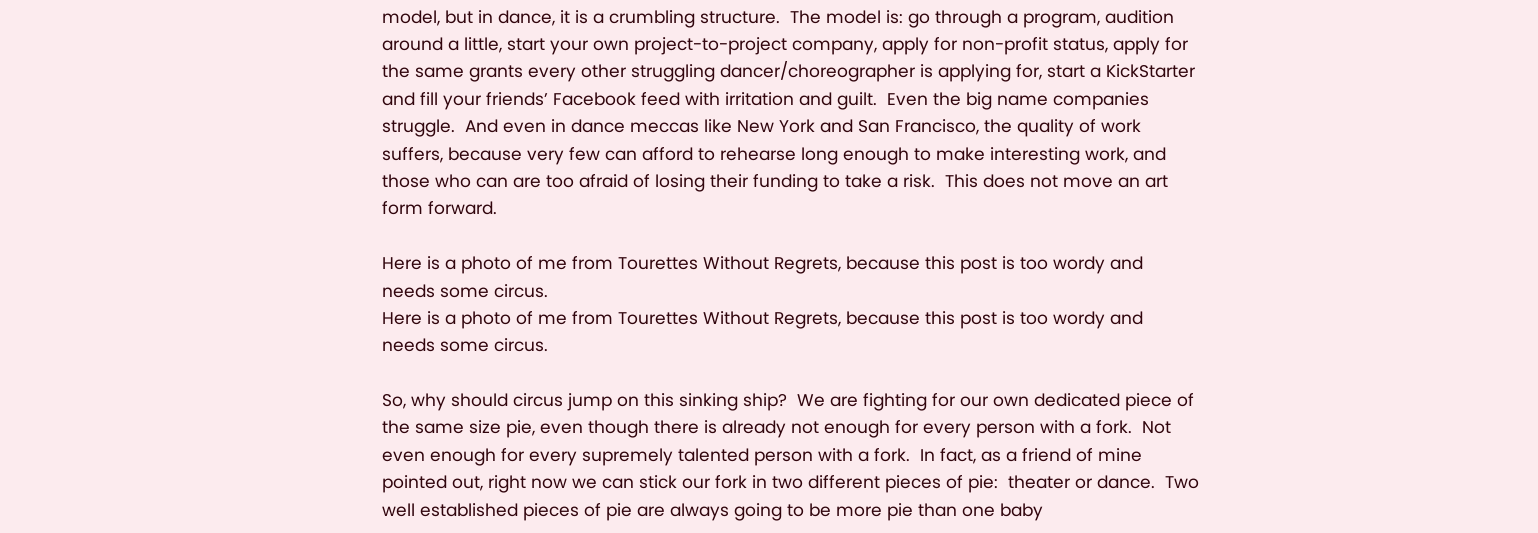model, but in dance, it is a crumbling structure.  The model is: go through a program, audition around a little, start your own project-to-project company, apply for non-profit status, apply for the same grants every other struggling dancer/choreographer is applying for, start a KickStarter and fill your friends’ Facebook feed with irritation and guilt.  Even the big name companies struggle.  And even in dance meccas like New York and San Francisco, the quality of work suffers, because very few can afford to rehearse long enough to make interesting work, and those who can are too afraid of losing their funding to take a risk.  This does not move an art form forward.

Here is a photo of me from Tourettes Without Regrets, because this post is too wordy and needs some circus.
Here is a photo of me from Tourettes Without Regrets, because this post is too wordy and needs some circus.

So, why should circus jump on this sinking ship?  We are fighting for our own dedicated piece of the same size pie, even though there is already not enough for every person with a fork.  Not even enough for every supremely talented person with a fork.  In fact, as a friend of mine pointed out, right now we can stick our fork in two different pieces of pie:  theater or dance.  Two well established pieces of pie are always going to be more pie than one baby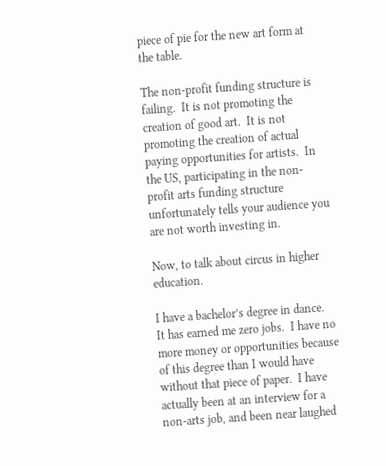piece of pie for the new art form at the table.

The non-profit funding structure is failing.  It is not promoting the creation of good art.  It is not promoting the creation of actual paying opportunities for artists.  In the US, participating in the non-profit arts funding structure unfortunately tells your audience you are not worth investing in.

Now, to talk about circus in higher education.

I have a bachelor’s degree in dance.  It has earned me zero jobs.  I have no more money or opportunities because of this degree than I would have without that piece of paper.  I have actually been at an interview for a non-arts job, and been near laughed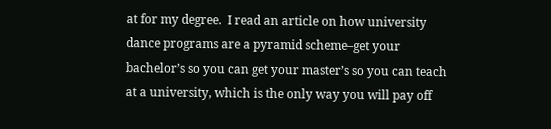at for my degree.  I read an article on how university dance programs are a pyramid scheme–get your bachelor’s so you can get your master’s so you can teach at a university, which is the only way you will pay off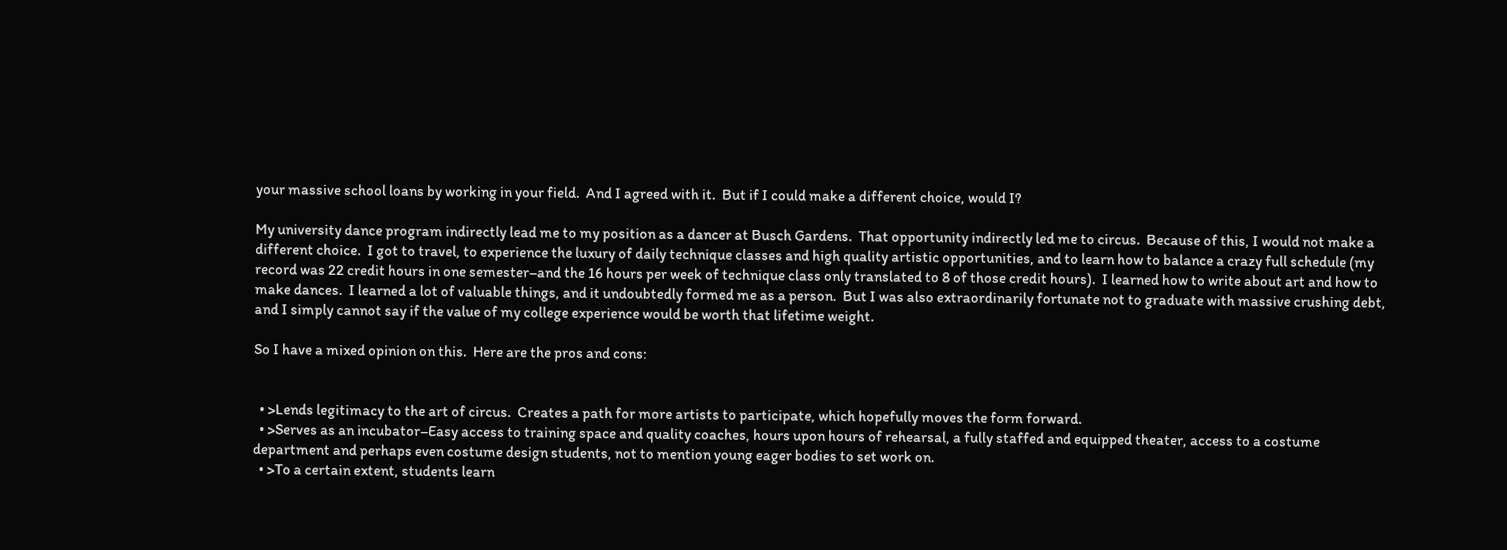your massive school loans by working in your field.  And I agreed with it.  But if I could make a different choice, would I?

My university dance program indirectly lead me to my position as a dancer at Busch Gardens.  That opportunity indirectly led me to circus.  Because of this, I would not make a different choice.  I got to travel, to experience the luxury of daily technique classes and high quality artistic opportunities, and to learn how to balance a crazy full schedule (my record was 22 credit hours in one semester–and the 16 hours per week of technique class only translated to 8 of those credit hours).  I learned how to write about art and how to make dances.  I learned a lot of valuable things, and it undoubtedly formed me as a person.  But I was also extraordinarily fortunate not to graduate with massive crushing debt, and I simply cannot say if the value of my college experience would be worth that lifetime weight.

So I have a mixed opinion on this.  Here are the pros and cons:


  • >Lends legitimacy to the art of circus.  Creates a path for more artists to participate, which hopefully moves the form forward.
  • >Serves as an incubator–Easy access to training space and quality coaches, hours upon hours of rehearsal, a fully staffed and equipped theater, access to a costume department and perhaps even costume design students, not to mention young eager bodies to set work on.
  • >To a certain extent, students learn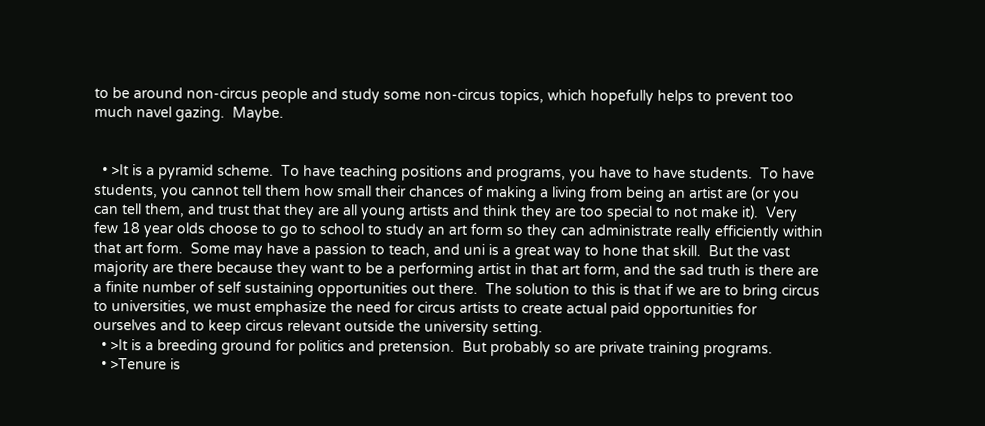to be around non-circus people and study some non-circus topics, which hopefully helps to prevent too much navel gazing.  Maybe.


  • >It is a pyramid scheme.  To have teaching positions and programs, you have to have students.  To have students, you cannot tell them how small their chances of making a living from being an artist are (or you can tell them, and trust that they are all young artists and think they are too special to not make it).  Very few 18 year olds choose to go to school to study an art form so they can administrate really efficiently within that art form.  Some may have a passion to teach, and uni is a great way to hone that skill.  But the vast majority are there because they want to be a performing artist in that art form, and the sad truth is there are a finite number of self sustaining opportunities out there.  The solution to this is that if we are to bring circus to universities, we must emphasize the need for circus artists to create actual paid opportunities for ourselves and to keep circus relevant outside the university setting.
  • >It is a breeding ground for politics and pretension.  But probably so are private training programs.
  • >Tenure is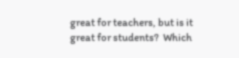great for teachers, but is it great for students?  Which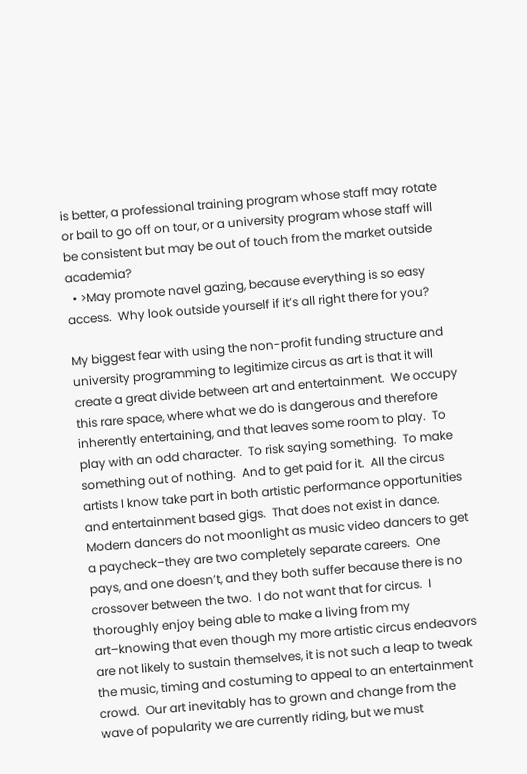is better, a professional training program whose staff may rotate or bail to go off on tour, or a university program whose staff will be consistent but may be out of touch from the market outside academia?
  • >May promote navel gazing, because everything is so easy access.  Why look outside yourself if it’s all right there for you?

My biggest fear with using the non-profit funding structure and university programming to legitimize circus as art is that it will create a great divide between art and entertainment.  We occupy this rare space, where what we do is dangerous and therefore inherently entertaining, and that leaves some room to play.  To play with an odd character.  To risk saying something.  To make something out of nothing.  And to get paid for it.  All the circus artists I know take part in both artistic performance opportunities and entertainment based gigs.  That does not exist in dance.  Modern dancers do not moonlight as music video dancers to get a paycheck–they are two completely separate careers.  One pays, and one doesn’t, and they both suffer because there is no crossover between the two.  I do not want that for circus.  I thoroughly enjoy being able to make a living from my art–knowing that even though my more artistic circus endeavors are not likely to sustain themselves, it is not such a leap to tweak the music, timing and costuming to appeal to an entertainment crowd.  Our art inevitably has to grown and change from the wave of popularity we are currently riding, but we must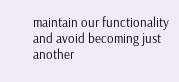maintain our functionality and avoid becoming just another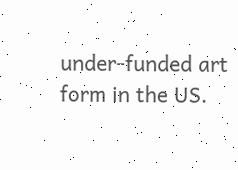under-funded art form in the US.